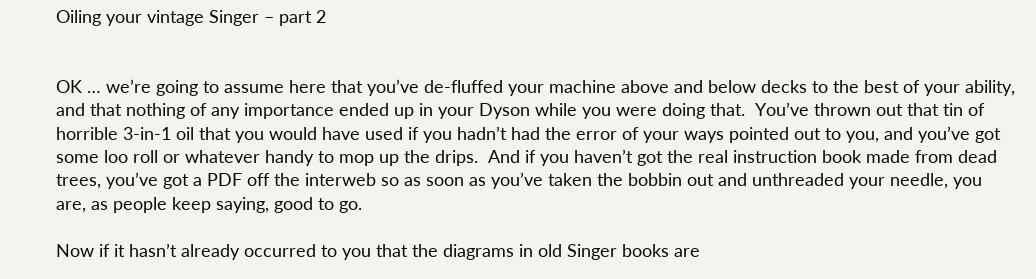Oiling your vintage Singer – part 2


OK … we’re going to assume here that you’ve de-fluffed your machine above and below decks to the best of your ability, and that nothing of any importance ended up in your Dyson while you were doing that.  You’ve thrown out that tin of horrible 3-in-1 oil that you would have used if you hadn’t had the error of your ways pointed out to you, and you’ve got some loo roll or whatever handy to mop up the drips.  And if you haven’t got the real instruction book made from dead trees, you’ve got a PDF off the interweb so as soon as you’ve taken the bobbin out and unthreaded your needle, you are, as people keep saying, good to go.

Now if it hasn’t already occurred to you that the diagrams in old Singer books are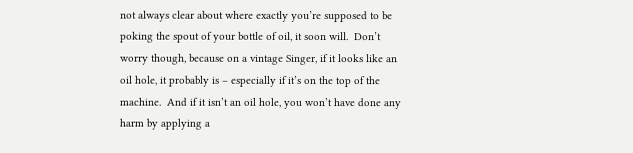not always clear about where exactly you’re supposed to be poking the spout of your bottle of oil, it soon will.  Don’t worry though, because on a vintage Singer, if it looks like an oil hole, it probably is – especially if it’s on the top of the machine.  And if it isn’t an oil hole, you won’t have done any harm by applying a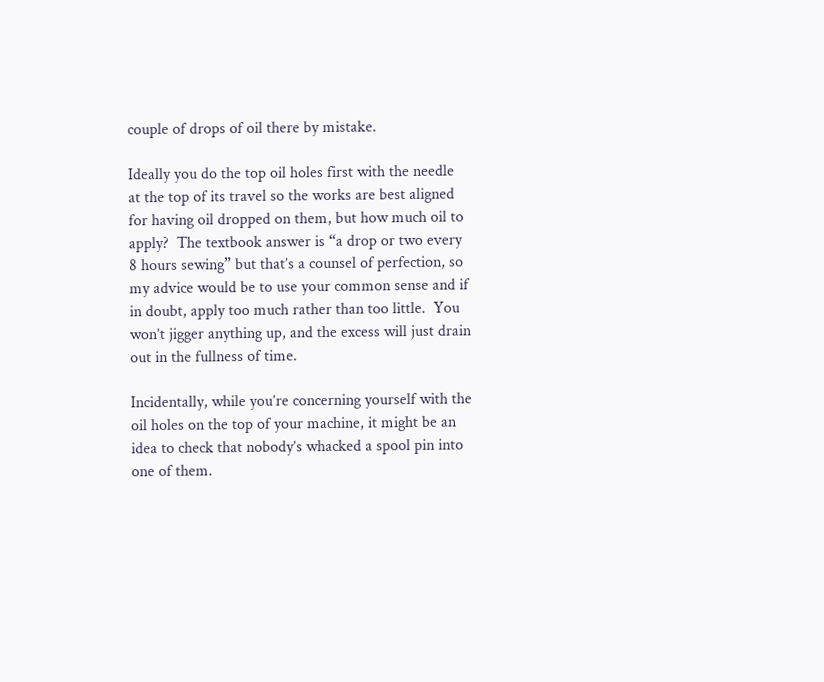couple of drops of oil there by mistake.

Ideally you do the top oil holes first with the needle at the top of its travel so the works are best aligned for having oil dropped on them, but how much oil to apply?  The textbook answer is “a drop or two every 8 hours sewing” but that’s a counsel of perfection, so my advice would be to use your common sense and if in doubt, apply too much rather than too little.  You won’t jigger anything up, and the excess will just drain out in the fullness of time.

Incidentally, while you’re concerning yourself with the oil holes on the top of your machine, it might be an idea to check that nobody’s whacked a spool pin into one of them.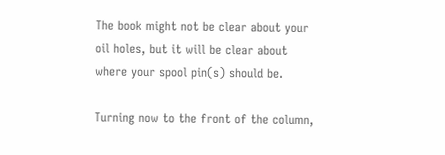The book might not be clear about your oil holes, but it will be clear about where your spool pin(s) should be.

Turning now to the front of the column,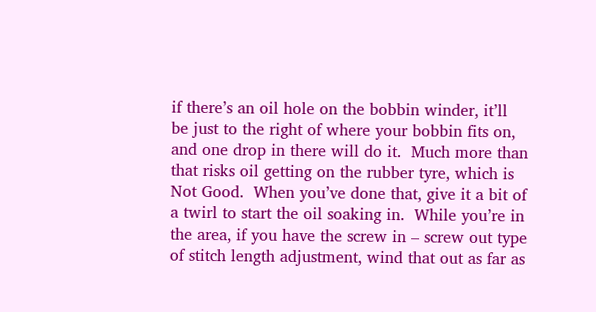if there’s an oil hole on the bobbin winder, it’ll be just to the right of where your bobbin fits on, and one drop in there will do it.  Much more than that risks oil getting on the rubber tyre, which is Not Good.  When you’ve done that, give it a bit of a twirl to start the oil soaking in.  While you’re in the area, if you have the screw in – screw out type of stitch length adjustment, wind that out as far as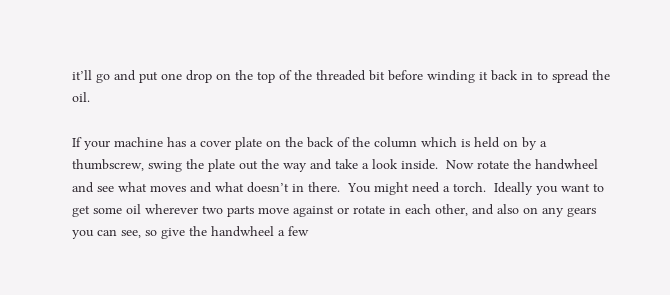it’ll go and put one drop on the top of the threaded bit before winding it back in to spread the oil.

If your machine has a cover plate on the back of the column which is held on by a thumbscrew, swing the plate out the way and take a look inside.  Now rotate the handwheel and see what moves and what doesn’t in there.  You might need a torch.  Ideally you want to get some oil wherever two parts move against or rotate in each other, and also on any gears you can see, so give the handwheel a few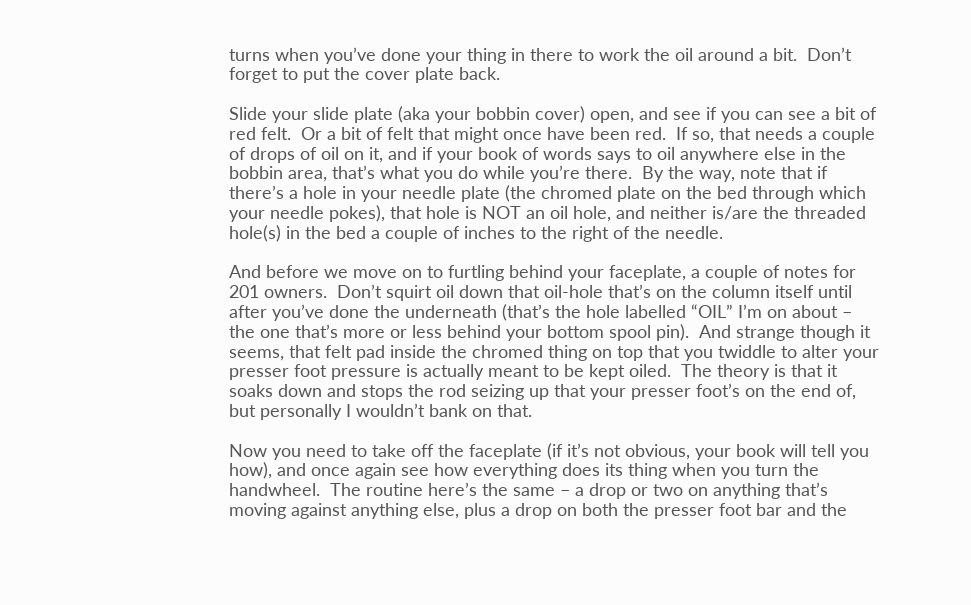turns when you’ve done your thing in there to work the oil around a bit.  Don’t forget to put the cover plate back.

Slide your slide plate (aka your bobbin cover) open, and see if you can see a bit of red felt.  Or a bit of felt that might once have been red.  If so, that needs a couple of drops of oil on it, and if your book of words says to oil anywhere else in the bobbin area, that’s what you do while you’re there.  By the way, note that if there’s a hole in your needle plate (the chromed plate on the bed through which your needle pokes), that hole is NOT an oil hole, and neither is/are the threaded hole(s) in the bed a couple of inches to the right of the needle.

And before we move on to furtling behind your faceplate, a couple of notes for 201 owners.  Don’t squirt oil down that oil-hole that’s on the column itself until after you’ve done the underneath (that’s the hole labelled “OIL” I’m on about – the one that’s more or less behind your bottom spool pin).  And strange though it seems, that felt pad inside the chromed thing on top that you twiddle to alter your presser foot pressure is actually meant to be kept oiled.  The theory is that it soaks down and stops the rod seizing up that your presser foot’s on the end of, but personally I wouldn’t bank on that.

Now you need to take off the faceplate (if it’s not obvious, your book will tell you how), and once again see how everything does its thing when you turn the handwheel.  The routine here’s the same – a drop or two on anything that’s moving against anything else, plus a drop on both the presser foot bar and the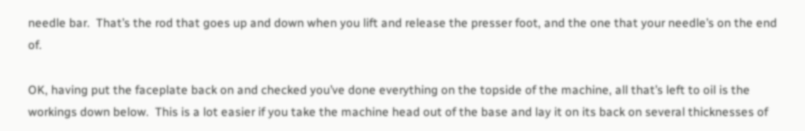needle bar.  That’s the rod that goes up and down when you lift and release the presser foot, and the one that your needle’s on the end of.

OK, having put the faceplate back on and checked you’ve done everything on the topside of the machine, all that’s left to oil is the workings down below.  This is a lot easier if you take the machine head out of the base and lay it on its back on several thicknesses of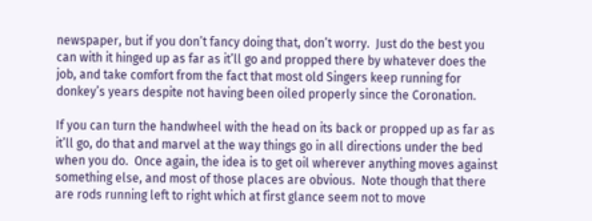newspaper, but if you don’t fancy doing that, don’t worry.  Just do the best you can with it hinged up as far as it’ll go and propped there by whatever does the job, and take comfort from the fact that most old Singers keep running for donkey’s years despite not having been oiled properly since the Coronation.

If you can turn the handwheel with the head on its back or propped up as far as it’ll go, do that and marvel at the way things go in all directions under the bed when you do.  Once again, the idea is to get oil wherever anything moves against something else, and most of those places are obvious.  Note though that there are rods running left to right which at first glance seem not to move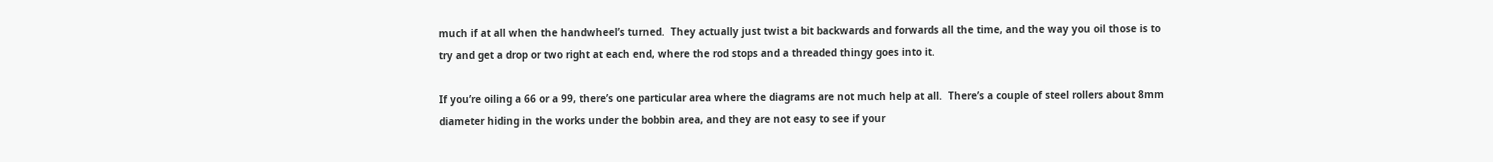much if at all when the handwheel’s turned.  They actually just twist a bit backwards and forwards all the time, and the way you oil those is to try and get a drop or two right at each end, where the rod stops and a threaded thingy goes into it.

If you’re oiling a 66 or a 99, there’s one particular area where the diagrams are not much help at all.  There’s a couple of steel rollers about 8mm diameter hiding in the works under the bobbin area, and they are not easy to see if your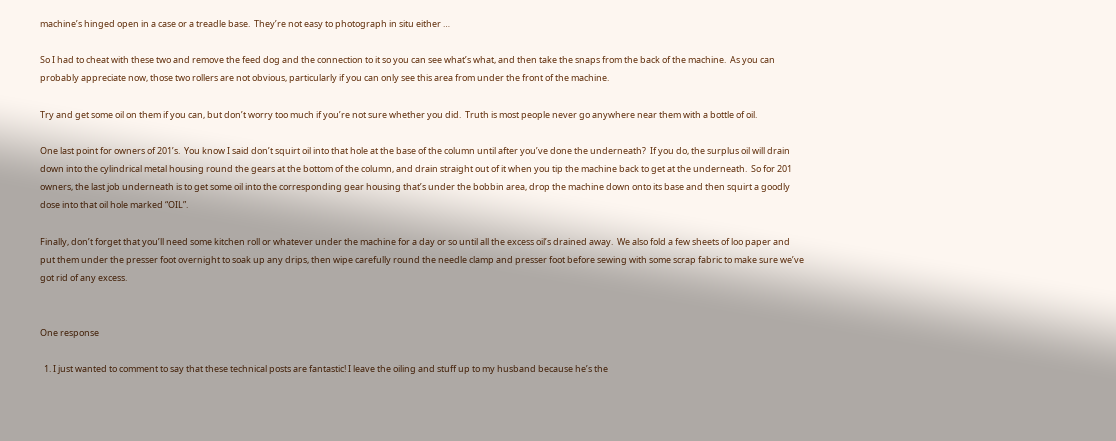machine’s hinged open in a case or a treadle base.  They’re not easy to photograph in situ either …

So I had to cheat with these two and remove the feed dog and the connection to it so you can see what’s what, and then take the snaps from the back of the machine.  As you can probably appreciate now, those two rollers are not obvious, particularly if you can only see this area from under the front of the machine.

Try and get some oil on them if you can, but don’t worry too much if you’re not sure whether you did.  Truth is most people never go anywhere near them with a bottle of oil.

One last point for owners of 201’s.  You know I said don’t squirt oil into that hole at the base of the column until after you’ve done the underneath?  If you do, the surplus oil will drain down into the cylindrical metal housing round the gears at the bottom of the column, and drain straight out of it when you tip the machine back to get at the underneath.  So for 201 owners, the last job underneath is to get some oil into the corresponding gear housing that’s under the bobbin area, drop the machine down onto its base and then squirt a goodly dose into that oil hole marked “OIL”.

Finally, don’t forget that you’ll need some kitchen roll or whatever under the machine for a day or so until all the excess oil’s drained away.  We also fold a few sheets of loo paper and put them under the presser foot overnight to soak up any drips, then wipe carefully round the needle clamp and presser foot before sewing with some scrap fabric to make sure we’ve got rid of any excess.


One response

  1. I just wanted to comment to say that these technical posts are fantastic! I leave the oiling and stuff up to my husband because he’s the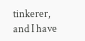tinkerer, and I have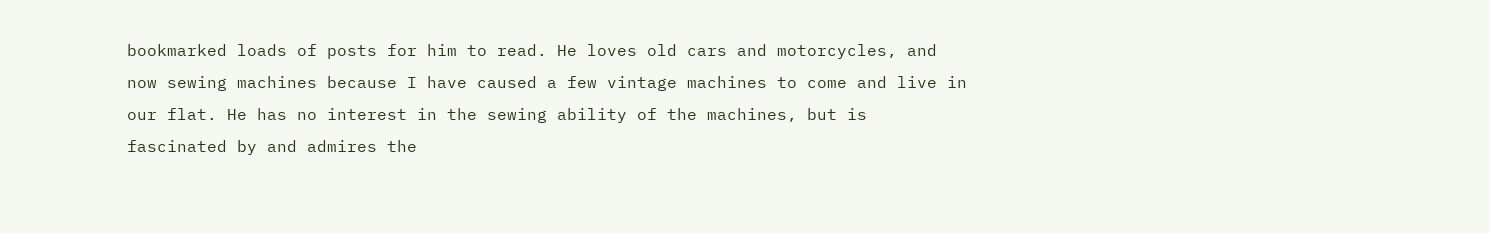bookmarked loads of posts for him to read. He loves old cars and motorcycles, and now sewing machines because I have caused a few vintage machines to come and live in our flat. He has no interest in the sewing ability of the machines, but is fascinated by and admires the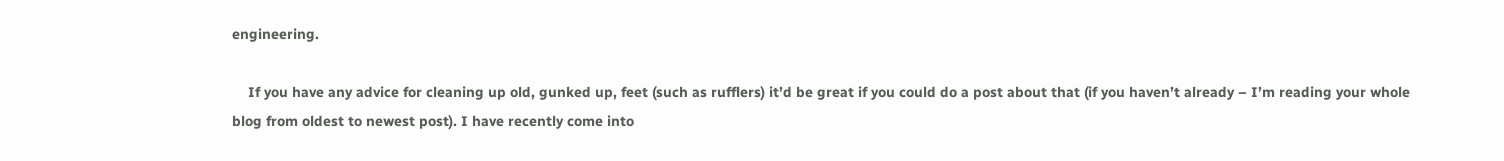engineering.

    If you have any advice for cleaning up old, gunked up, feet (such as rufflers) it’d be great if you could do a post about that (if you haven’t already – I’m reading your whole blog from oldest to newest post). I have recently come into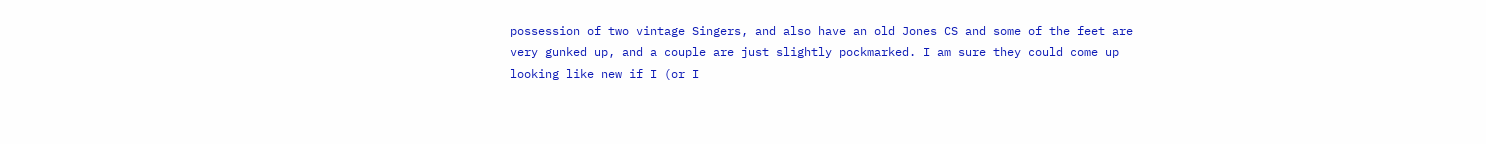possession of two vintage Singers, and also have an old Jones CS and some of the feet are very gunked up, and a couple are just slightly pockmarked. I am sure they could come up looking like new if I (or I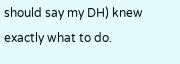should say my DH) knew exactly what to do.